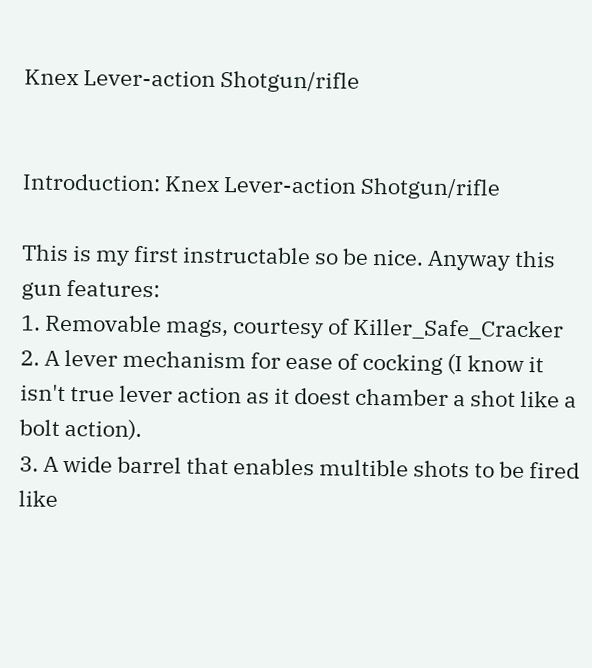Knex Lever-action Shotgun/rifle


Introduction: Knex Lever-action Shotgun/rifle

This is my first instructable so be nice. Anyway this gun features:
1. Removable mags, courtesy of Killer_Safe_Cracker
2. A lever mechanism for ease of cocking (I know it isn't true lever action as it doest chamber a shot like a bolt action).
3. A wide barrel that enables multible shots to be fired like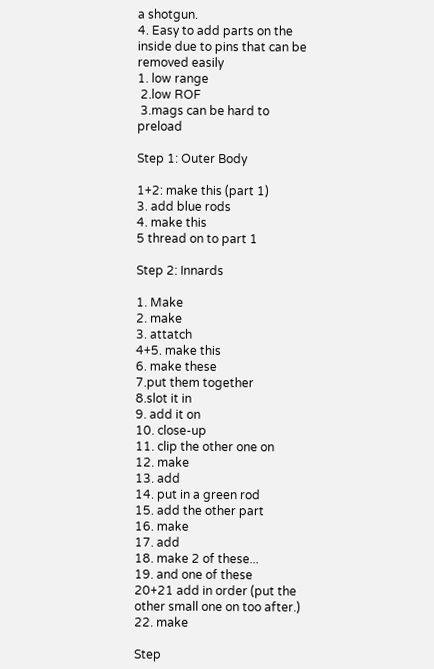a shotgun.
4. Easy to add parts on the inside due to pins that can be removed easily
1. low range
 2.low ROF
 3.mags can be hard to preload

Step 1: Outer Body

1+2: make this (part 1)
3. add blue rods
4. make this
5 thread on to part 1

Step 2: Innards

1. Make
2. make
3. attatch
4+5. make this
6. make these
7.put them together
8.slot it in
9. add it on
10. close-up
11. clip the other one on
12. make
13. add
14. put in a green rod
15. add the other part
16. make
17. add
18. make 2 of these...
19. and one of these
20+21 add in order (put the other small one on too after.)
22. make

Step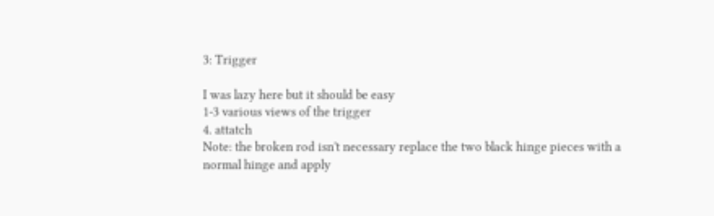3: Trigger

I was lazy here but it should be easy
1-3 various views of the trigger
4. attatch
Note: the broken rod isn't necessary replace the two black hinge pieces with a normal hinge and apply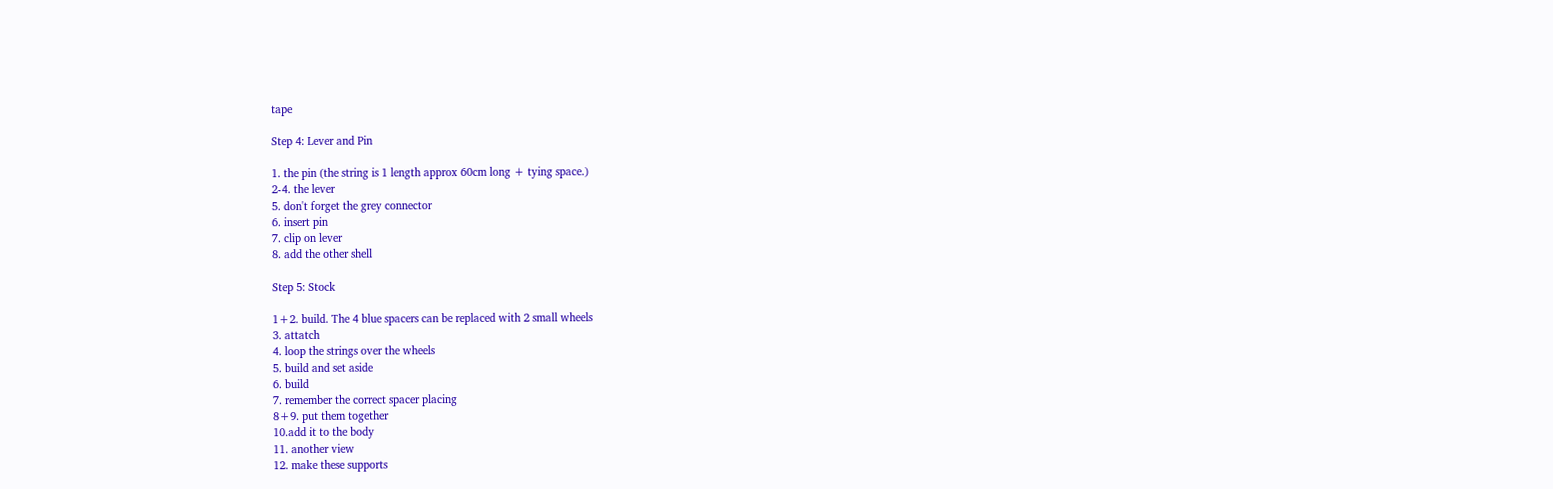tape

Step 4: Lever and Pin

1. the pin (the string is 1 length approx 60cm long + tying space.)
2-4. the lever
5. don't forget the grey connector
6. insert pin
7. clip on lever
8. add the other shell

Step 5: Stock

1+2. build. The 4 blue spacers can be replaced with 2 small wheels
3. attatch
4. loop the strings over the wheels
5. build and set aside
6. build
7. remember the correct spacer placing
8+9. put them together
10.add it to the body
11. another view
12. make these supports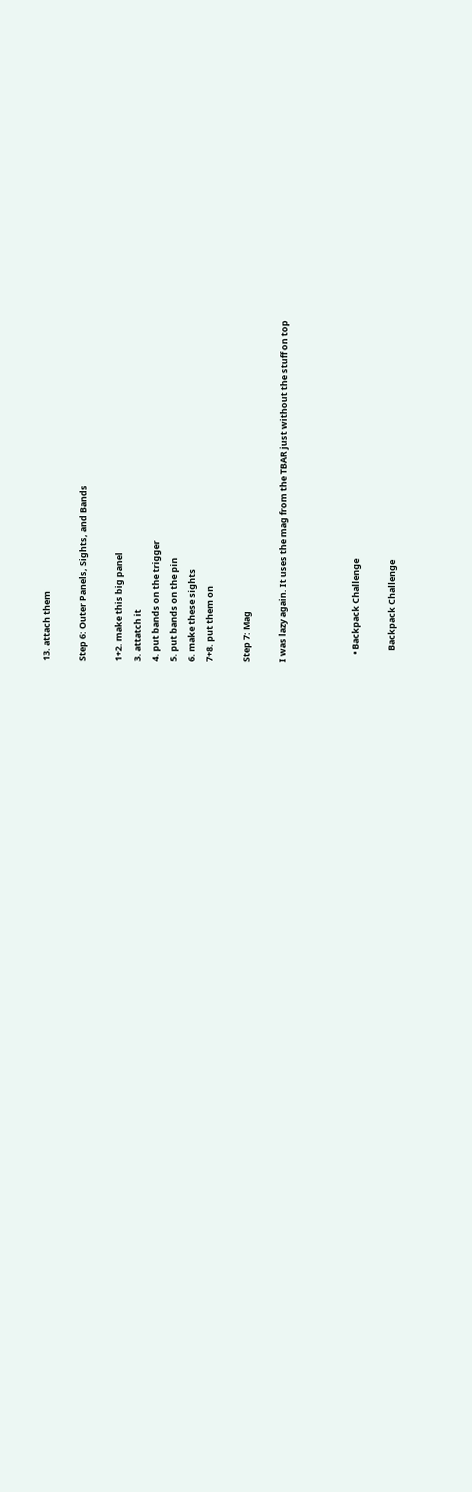13. attach them

Step 6: Outer Panels, Sights, and Bands

1+2. make this big panel
3. attatch it
4. put bands on the trigger
5. put bands on the pin
6. make these sights
7+8. put them on

Step 7: Mag

I was lazy again. It uses the mag from the TBAR just without the stuff on top



    • Backpack Challenge

      Backpack Challenge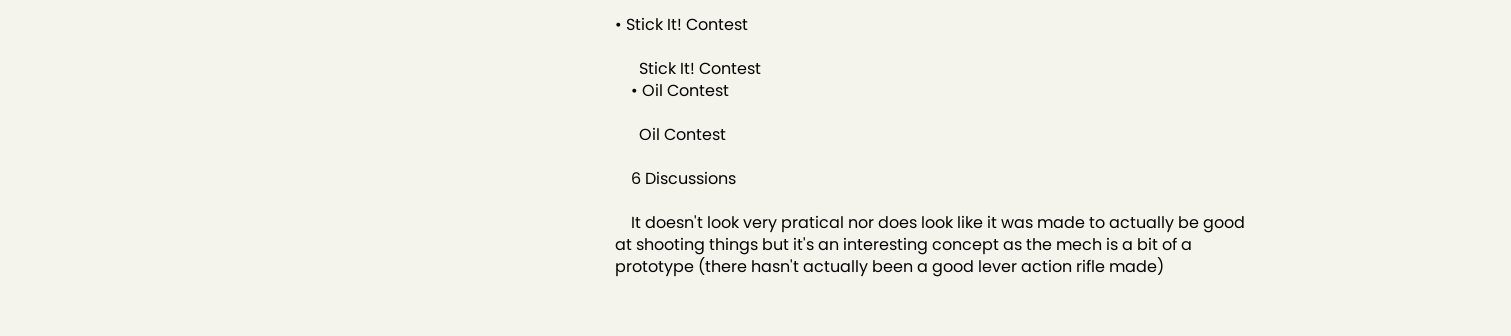• Stick It! Contest

      Stick It! Contest
    • Oil Contest

      Oil Contest

    6 Discussions

    It doesn't look very pratical nor does look like it was made to actually be good at shooting things but it's an interesting concept as the mech is a bit of a prototype (there hasn't actually been a good lever action rifle made)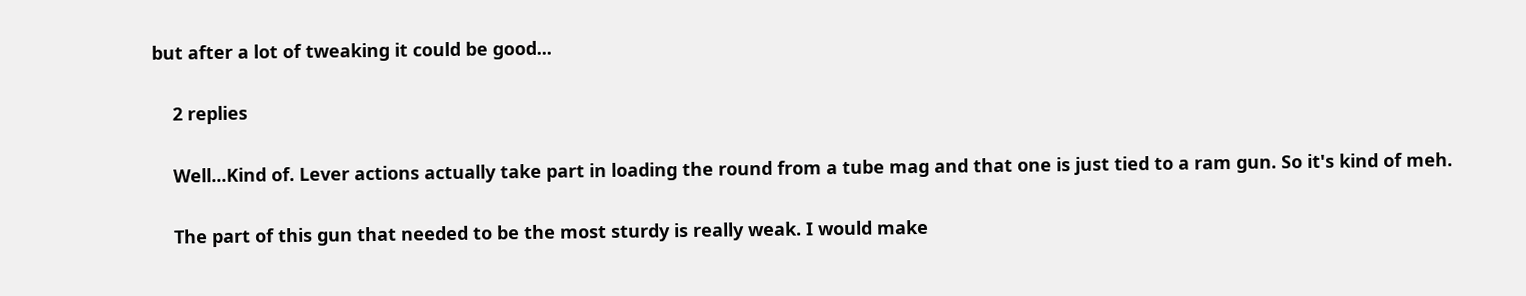but after a lot of tweaking it could be good...

    2 replies

    Well...Kind of. Lever actions actually take part in loading the round from a tube mag and that one is just tied to a ram gun. So it's kind of meh.

    The part of this gun that needed to be the most sturdy is really weak. I would make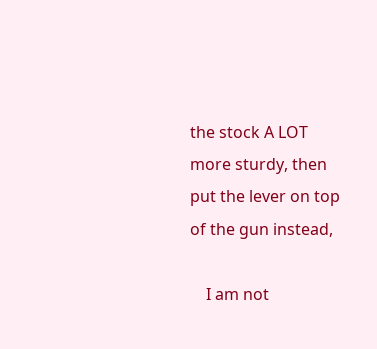the stock A LOT more sturdy, then put the lever on top of the gun instead,

    I am not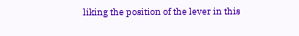liking the position of the lever in this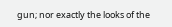gun; nor exactly the looks of the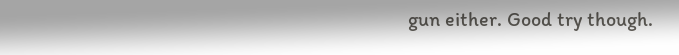gun either. Good try though.